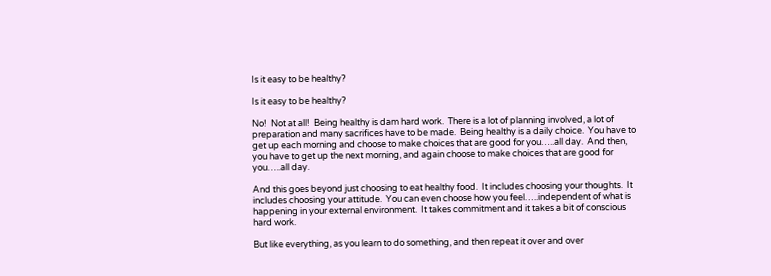Is it easy to be healthy?

Is it easy to be healthy?

No!  Not at all!  Being healthy is dam hard work.  There is a lot of planning involved, a lot of preparation and many sacrifices have to be made.  Being healthy is a daily choice.  You have to get up each morning and choose to make choices that are good for you…..all day.  And then, you have to get up the next morning, and again choose to make choices that are good for you…..all day.

And this goes beyond just choosing to eat healthy food.  It includes choosing your thoughts.  It includes choosing your attitude.  You can even choose how you feel…..independent of what is happening in your external environment.  It takes commitment and it takes a bit of conscious hard work.

But like everything, as you learn to do something, and then repeat it over and over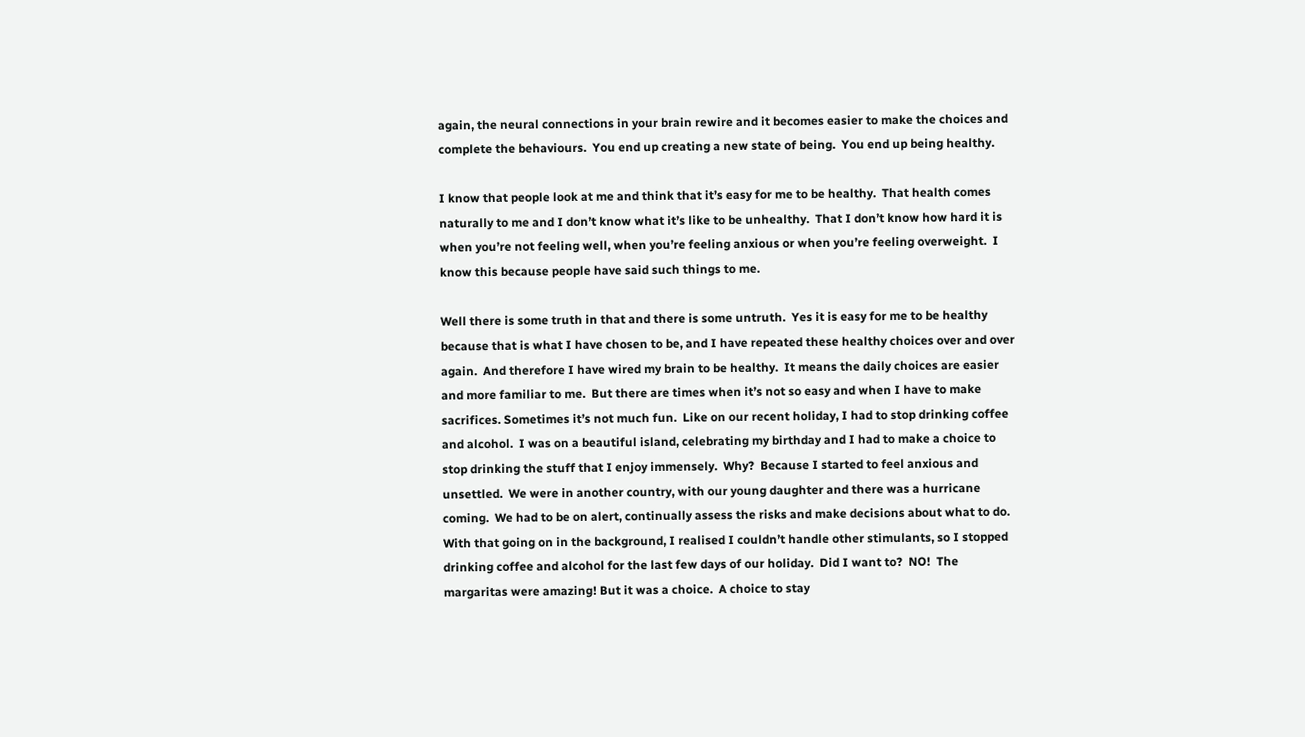again, the neural connections in your brain rewire and it becomes easier to make the choices and complete the behaviours.  You end up creating a new state of being.  You end up being healthy.

I know that people look at me and think that it’s easy for me to be healthy.  That health comes naturally to me and I don’t know what it’s like to be unhealthy.  That I don’t know how hard it is when you’re not feeling well, when you’re feeling anxious or when you’re feeling overweight.  I know this because people have said such things to me.

Well there is some truth in that and there is some untruth.  Yes it is easy for me to be healthy because that is what I have chosen to be, and I have repeated these healthy choices over and over again.  And therefore I have wired my brain to be healthy.  It means the daily choices are easier and more familiar to me.  But there are times when it’s not so easy and when I have to make sacrifices. Sometimes it’s not much fun.  Like on our recent holiday, I had to stop drinking coffee and alcohol.  I was on a beautiful island, celebrating my birthday and I had to make a choice to stop drinking the stuff that I enjoy immensely.  Why?  Because I started to feel anxious and unsettled.  We were in another country, with our young daughter and there was a hurricane coming.  We had to be on alert, continually assess the risks and make decisions about what to do.  With that going on in the background, I realised I couldn’t handle other stimulants, so I stopped drinking coffee and alcohol for the last few days of our holiday.  Did I want to?  NO!  The margaritas were amazing! But it was a choice.  A choice to stay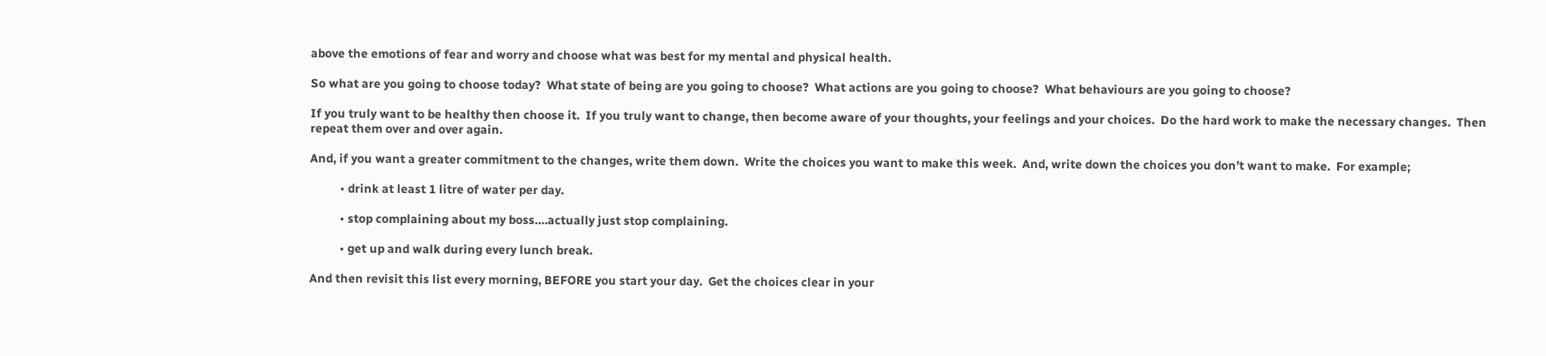above the emotions of fear and worry and choose what was best for my mental and physical health.

So what are you going to choose today?  What state of being are you going to choose?  What actions are you going to choose?  What behaviours are you going to choose?

If you truly want to be healthy then choose it.  If you truly want to change, then become aware of your thoughts, your feelings and your choices.  Do the hard work to make the necessary changes.  Then repeat them over and over again.

And, if you want a greater commitment to the changes, write them down.  Write the choices you want to make this week.  And, write down the choices you don’t want to make.  For example;

          • drink at least 1 litre of water per day.

          • stop complaining about my boss….actually just stop complaining.

          • get up and walk during every lunch break.

And then revisit this list every morning, BEFORE you start your day.  Get the choices clear in your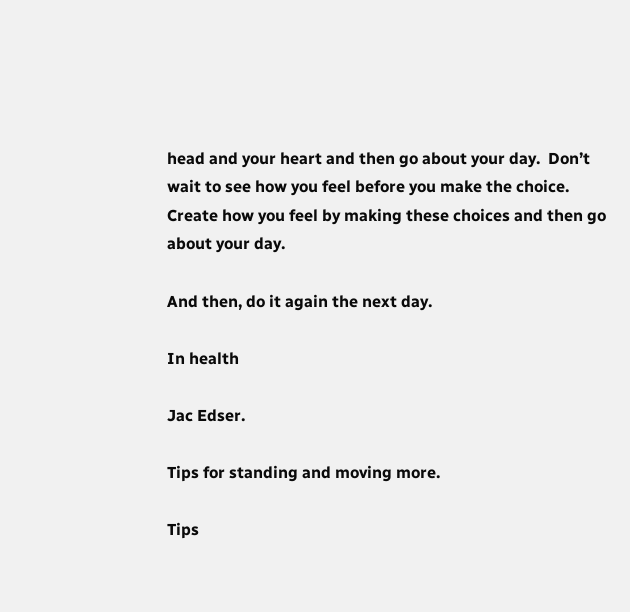head and your heart and then go about your day.  Don’t wait to see how you feel before you make the choice.  Create how you feel by making these choices and then go about your day.

And then, do it again the next day.

In health

Jac Edser.

Tips for standing and moving more.

Tips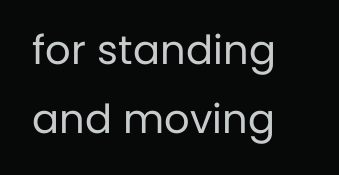for standing and moving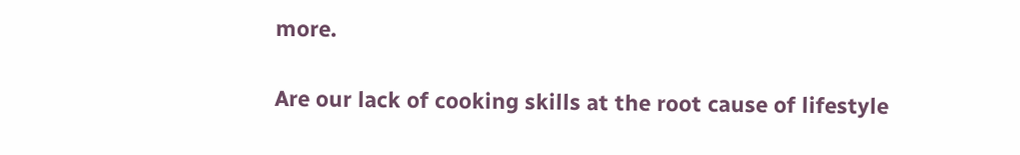more.

Are our lack of cooking skills at the root cause of lifestyle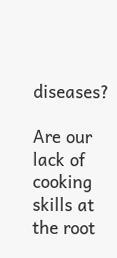diseases?

Are our lack of cooking skills at the root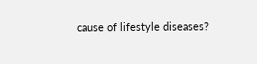cause of lifestyle diseases?